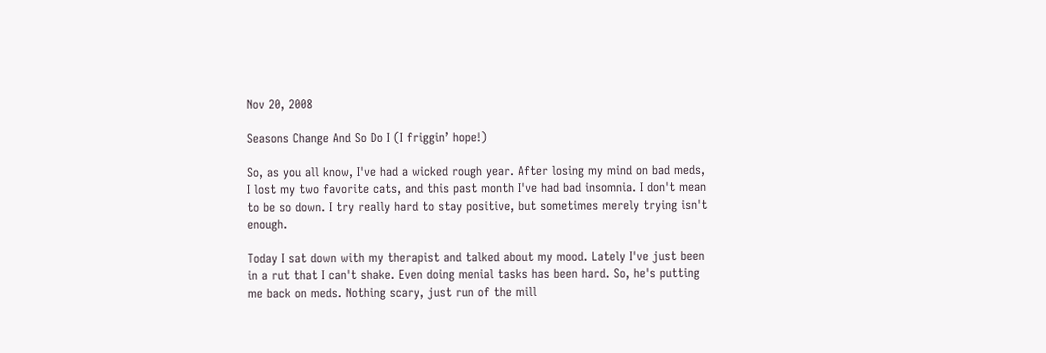Nov 20, 2008

Seasons Change And So Do I (I friggin’ hope!)

So, as you all know, I've had a wicked rough year. After losing my mind on bad meds, I lost my two favorite cats, and this past month I've had bad insomnia. I don't mean to be so down. I try really hard to stay positive, but sometimes merely trying isn't enough.

Today I sat down with my therapist and talked about my mood. Lately I've just been in a rut that I can't shake. Even doing menial tasks has been hard. So, he's putting me back on meds. Nothing scary, just run of the mill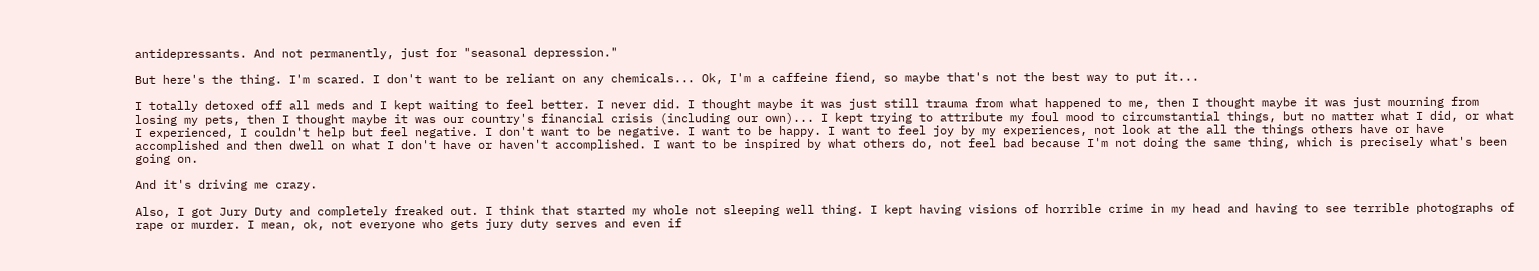antidepressants. And not permanently, just for "seasonal depression."

But here's the thing. I'm scared. I don't want to be reliant on any chemicals... Ok, I'm a caffeine fiend, so maybe that's not the best way to put it...

I totally detoxed off all meds and I kept waiting to feel better. I never did. I thought maybe it was just still trauma from what happened to me, then I thought maybe it was just mourning from losing my pets, then I thought maybe it was our country's financial crisis (including our own)... I kept trying to attribute my foul mood to circumstantial things, but no matter what I did, or what I experienced, I couldn't help but feel negative. I don't want to be negative. I want to be happy. I want to feel joy by my experiences, not look at the all the things others have or have accomplished and then dwell on what I don't have or haven't accomplished. I want to be inspired by what others do, not feel bad because I'm not doing the same thing, which is precisely what's been going on.

And it's driving me crazy.

Also, I got Jury Duty and completely freaked out. I think that started my whole not sleeping well thing. I kept having visions of horrible crime in my head and having to see terrible photographs of rape or murder. I mean, ok, not everyone who gets jury duty serves and even if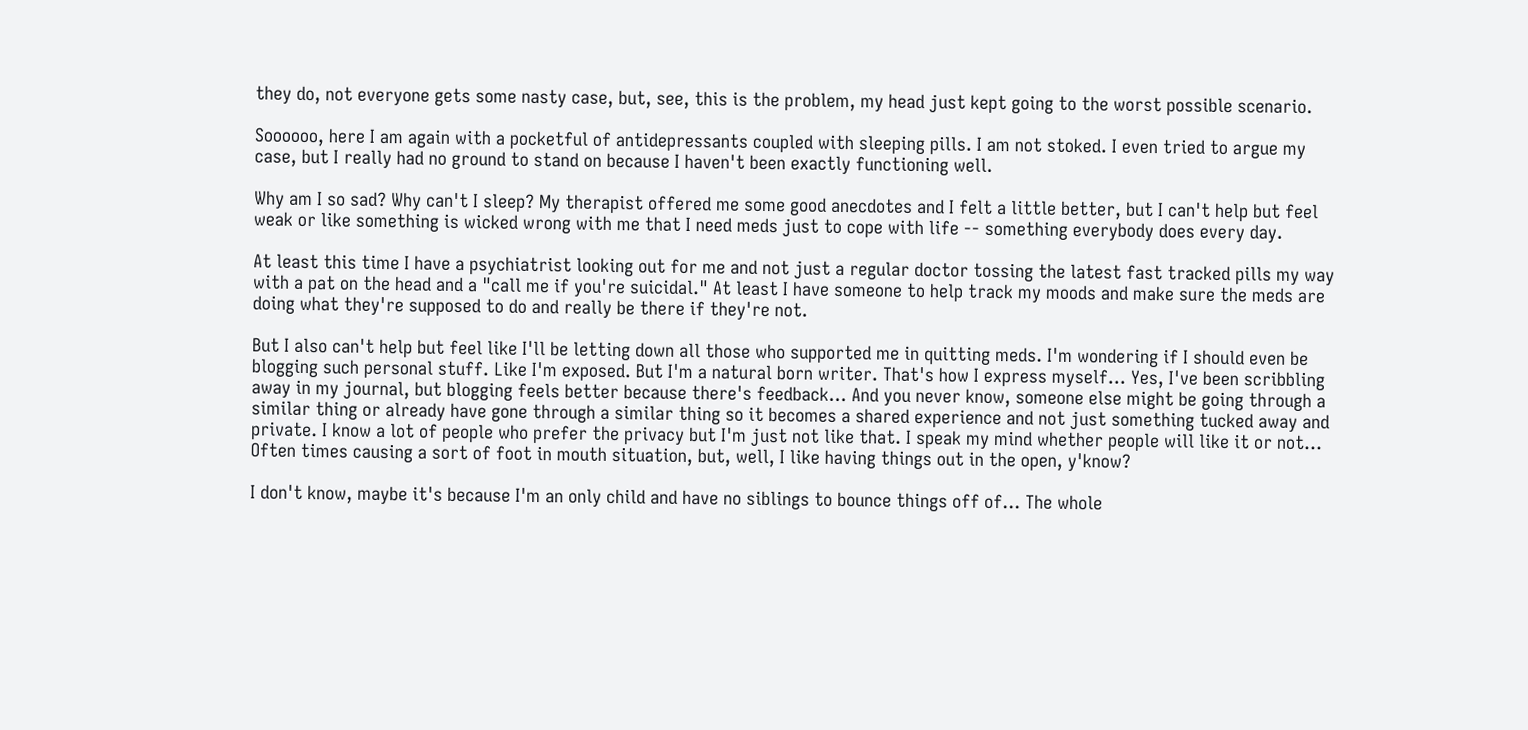they do, not everyone gets some nasty case, but, see, this is the problem, my head just kept going to the worst possible scenario.

Soooooo, here I am again with a pocketful of antidepressants coupled with sleeping pills. I am not stoked. I even tried to argue my case, but I really had no ground to stand on because I haven't been exactly functioning well.

Why am I so sad? Why can't I sleep? My therapist offered me some good anecdotes and I felt a little better, but I can't help but feel weak or like something is wicked wrong with me that I need meds just to cope with life -- something everybody does every day.

At least this time I have a psychiatrist looking out for me and not just a regular doctor tossing the latest fast tracked pills my way with a pat on the head and a "call me if you're suicidal." At least I have someone to help track my moods and make sure the meds are doing what they're supposed to do and really be there if they're not.

But I also can't help but feel like I'll be letting down all those who supported me in quitting meds. I'm wondering if I should even be blogging such personal stuff. Like I'm exposed. But I'm a natural born writer. That's how I express myself... Yes, I've been scribbling away in my journal, but blogging feels better because there's feedback... And you never know, someone else might be going through a similar thing or already have gone through a similar thing so it becomes a shared experience and not just something tucked away and private. I know a lot of people who prefer the privacy but I'm just not like that. I speak my mind whether people will like it or not... Often times causing a sort of foot in mouth situation, but, well, I like having things out in the open, y'know?

I don't know, maybe it's because I'm an only child and have no siblings to bounce things off of... The whole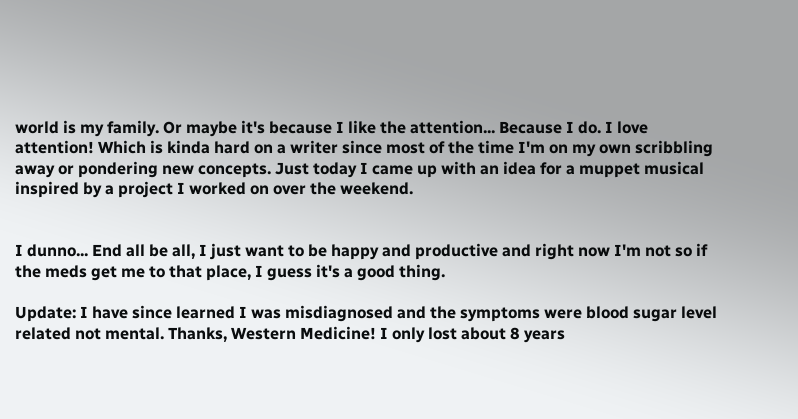world is my family. Or maybe it's because I like the attention... Because I do. I love attention! Which is kinda hard on a writer since most of the time I'm on my own scribbling away or pondering new concepts. Just today I came up with an idea for a muppet musical inspired by a project I worked on over the weekend.


I dunno... End all be all, I just want to be happy and productive and right now I'm not so if the meds get me to that place, I guess it's a good thing.

Update: I have since learned I was misdiagnosed and the symptoms were blood sugar level related not mental. Thanks, Western Medicine! I only lost about 8 years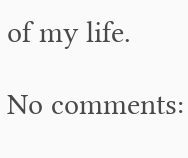of my life.

No comments: